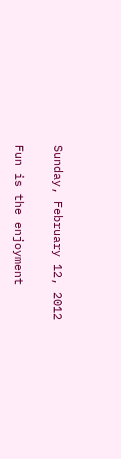Sunday, February 12, 2012


Fun is the enjoyment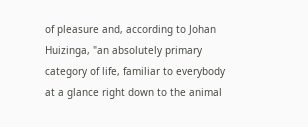of pleasure and, according to Johan Huizinga, "an absolutely primary category of life, familiar to everybody at a glance right down to the animal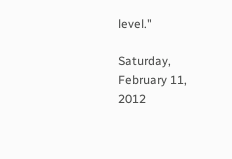level."

Saturday, February 11, 2012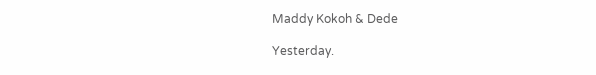Maddy Kokoh & Dede

Yesterday.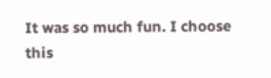It was so much fun. I choose this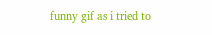funny gif as i tried to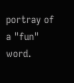portray of a "fun" word.